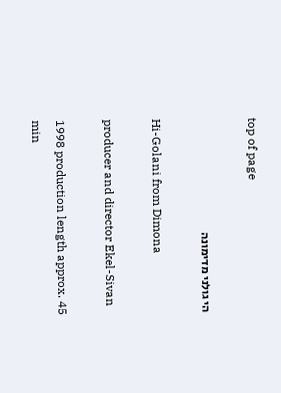top of page

הי גולני מדימונה

Hi-Golani from Dimona

producer and director Ekel-Sivan

1998 production length approx. 45 min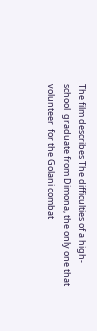The film describes The difficulties of a high-school  graduate from Dimona, the only one that volunteer  for the Golani combat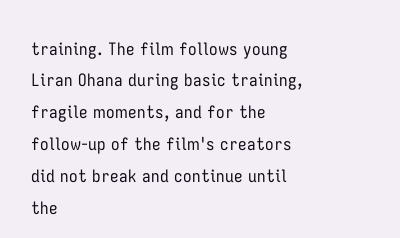training. The film follows young Liran Ohana during basic training, fragile moments, and for the follow-up of the film's creators did not break and continue until the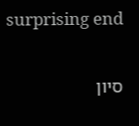surprising end

סיון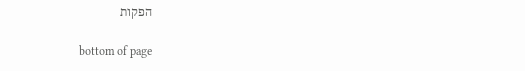הפקות

bottom of page